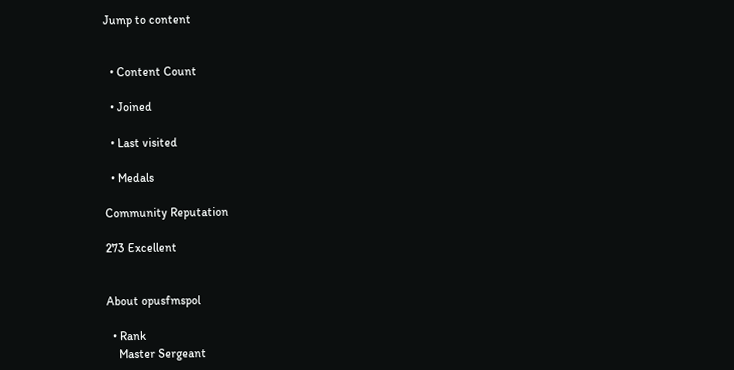Jump to content


  • Content Count

  • Joined

  • Last visited

  • Medals

Community Reputation

273 Excellent


About opusfmspol

  • Rank
    Master Sergeant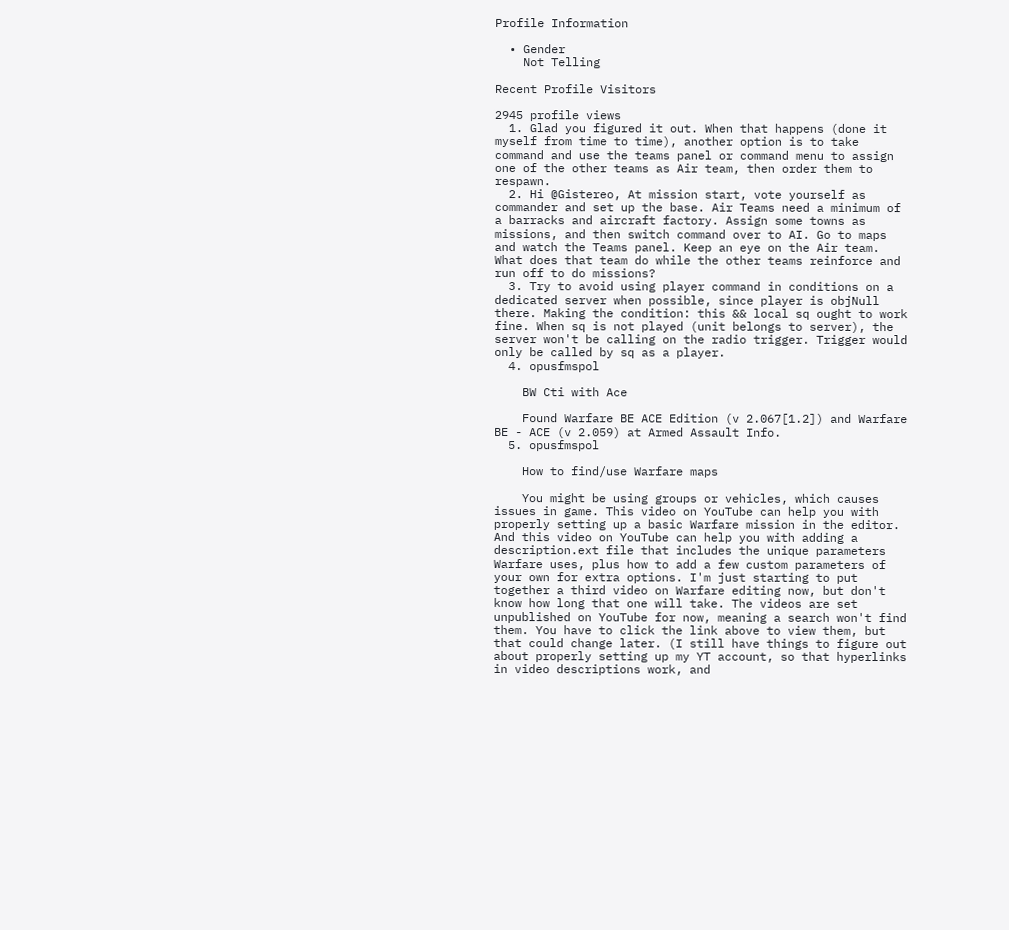Profile Information

  • Gender
    Not Telling

Recent Profile Visitors

2945 profile views
  1. Glad you figured it out. When that happens (done it myself from time to time), another option is to take command and use the teams panel or command menu to assign one of the other teams as Air team, then order them to respawn.
  2. Hi @Gistereo, At mission start, vote yourself as commander and set up the base. Air Teams need a minimum of a barracks and aircraft factory. Assign some towns as missions, and then switch command over to AI. Go to maps and watch the Teams panel. Keep an eye on the Air team. What does that team do while the other teams reinforce and run off to do missions?
  3. Try to avoid using player command in conditions on a dedicated server when possible, since player is objNull there. Making the condition: this && local sq ought to work fine. When sq is not played (unit belongs to server), the server won't be calling on the radio trigger. Trigger would only be called by sq as a player.
  4. opusfmspol

    BW Cti with Ace

    Found Warfare BE ACE Edition (v 2.067[1.2]) and Warfare BE - ACE (v 2.059) at Armed Assault Info.
  5. opusfmspol

    How to find/use Warfare maps

    You might be using groups or vehicles, which causes issues in game. This video on YouTube can help you with properly setting up a basic Warfare mission in the editor. And this video on YouTube can help you with adding a description.ext file that includes the unique parameters Warfare uses, plus how to add a few custom parameters of your own for extra options. I'm just starting to put together a third video on Warfare editing now, but don't know how long that one will take. The videos are set unpublished on YouTube for now, meaning a search won't find them. You have to click the link above to view them, but that could change later. (I still have things to figure out about properly setting up my YT account, so that hyperlinks in video descriptions work, and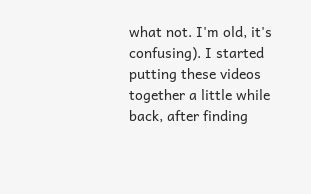what not. I'm old, it's confusing). I started putting these videos together a little while back, after finding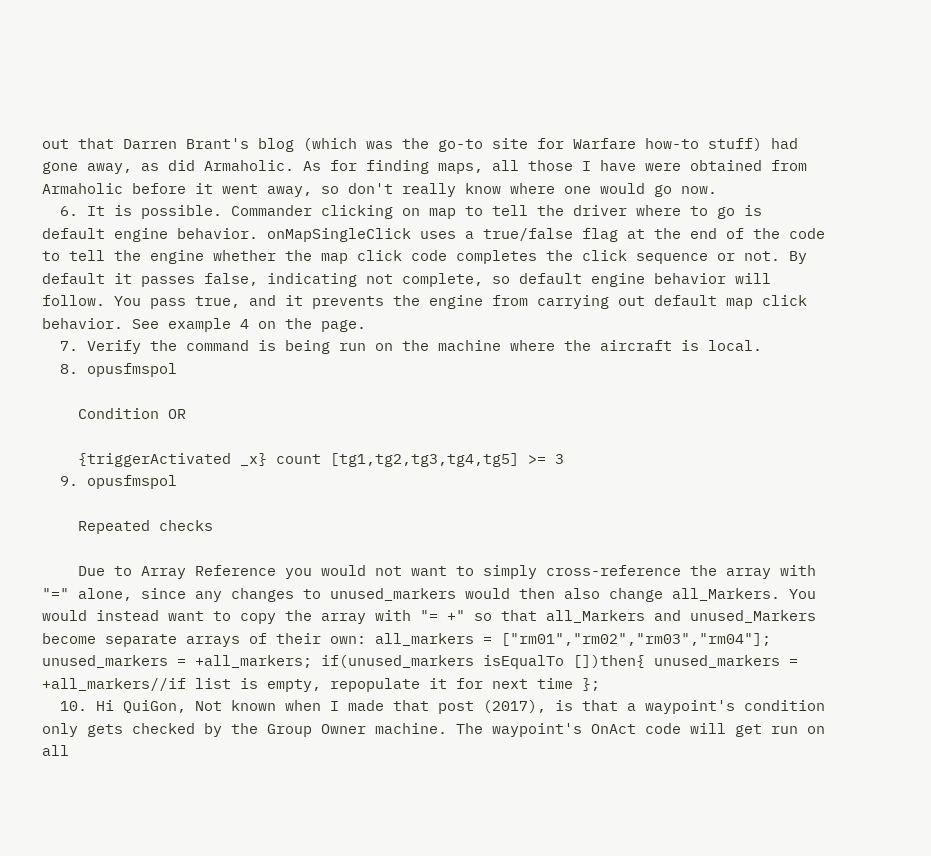out that Darren Brant's blog (which was the go-to site for Warfare how-to stuff) had gone away, as did Armaholic. As for finding maps, all those I have were obtained from Armaholic before it went away, so don't really know where one would go now.
  6. It is possible. Commander clicking on map to tell the driver where to go is default engine behavior. onMapSingleClick uses a true/false flag at the end of the code to tell the engine whether the map click code completes the click sequence or not. By default it passes false, indicating not complete, so default engine behavior will follow. You pass true, and it prevents the engine from carrying out default map click behavior. See example 4 on the page.
  7. Verify the command is being run on the machine where the aircraft is local.
  8. opusfmspol

    Condition OR

    {triggerActivated _x} count [tg1,tg2,tg3,tg4,tg5] >= 3
  9. opusfmspol

    Repeated checks

    Due to Array Reference you would not want to simply cross-reference the array with "=" alone, since any changes to unused_markers would then also change all_Markers. You would instead want to copy the array with "= +" so that all_Markers and unused_Markers become separate arrays of their own: all_markers = ["rm01","rm02","rm03","rm04"]; unused_markers = +all_markers; if(unused_markers isEqualTo [])then{ unused_markers = +all_markers//if list is empty, repopulate it for next time };
  10. Hi QuiGon, Not known when I made that post (2017), is that a waypoint's condition only gets checked by the Group Owner machine. The waypoint's OnAct code will get run on all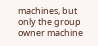machines, but only the group owner machine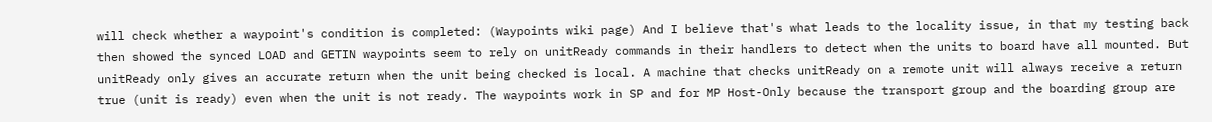will check whether a waypoint's condition is completed: (Waypoints wiki page) And I believe that's what leads to the locality issue, in that my testing back then showed the synced LOAD and GETIN waypoints seem to rely on unitReady commands in their handlers to detect when the units to board have all mounted. But unitReady only gives an accurate return when the unit being checked is local. A machine that checks unitReady on a remote unit will always receive a return true (unit is ready) even when the unit is not ready. The waypoints work in SP and for MP Host-Only because the transport group and the boarding group are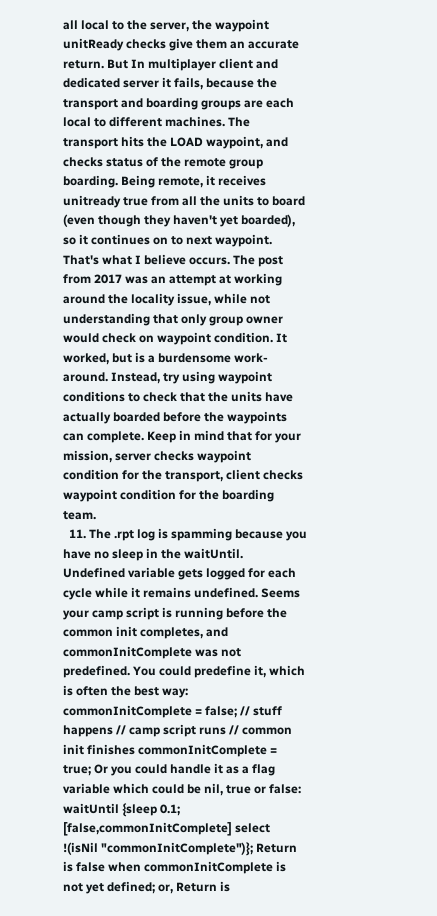all local to the server, the waypoint unitReady checks give them an accurate return. But In multiplayer client and dedicated server it fails, because the transport and boarding groups are each local to different machines. The transport hits the LOAD waypoint, and checks status of the remote group boarding. Being remote, it receives unitready true from all the units to board (even though they haven't yet boarded), so it continues on to next waypoint. That's what I believe occurs. The post from 2017 was an attempt at working around the locality issue, while not understanding that only group owner would check on waypoint condition. It worked, but is a burdensome work-around. Instead, try using waypoint conditions to check that the units have actually boarded before the waypoints can complete. Keep in mind that for your mission, server checks waypoint condition for the transport, client checks waypoint condition for the boarding team.
  11. The .rpt log is spamming because you have no sleep in the waitUntil. Undefined variable gets logged for each cycle while it remains undefined. Seems your camp script is running before the common init completes, and commonInitComplete was not predefined. You could predefine it, which is often the best way: commonInitComplete = false; // stuff happens // camp script runs // common init finishes commonInitComplete = true; Or you could handle it as a flag variable which could be nil, true or false: waitUntil {sleep 0.1; [false,commonInitComplete] select !(isNil "commonInitComplete")}; Return is false when commonInitComplete is not yet defined; or, Return is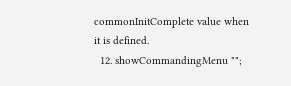commonInitComplete value when it is defined.
  12. showCommandingMenu "";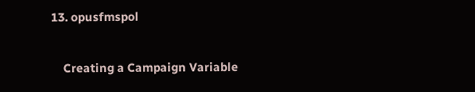13. opusfmspol

    Creating a Campaign Variable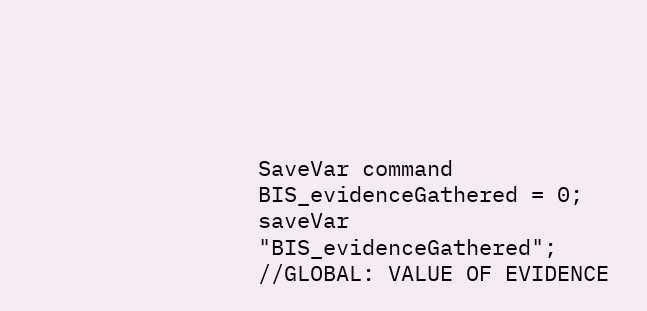SaveVar command BIS_evidenceGathered = 0; saveVar "BIS_evidenceGathered"; //GLOBAL: VALUE OF EVIDENCE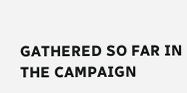GATHERED SO FAR IN THE CAMPAIGN